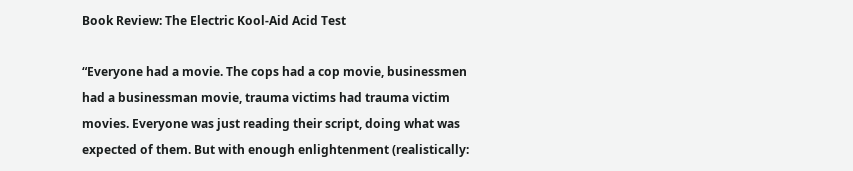Book Review: The Electric Kool-Aid Acid Test

“Everyone had a movie. The cops had a cop movie, businessmen had a businessman movie, trauma victims had trauma victim movies. Everyone was just reading their script, doing what was expected of them. But with enough enlightenment (realistically: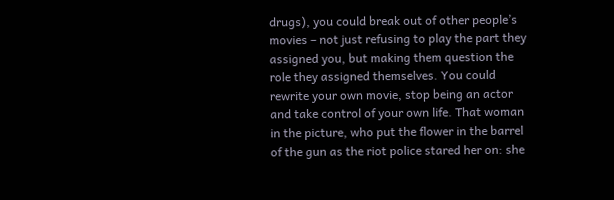drugs), you could break out of other people’s movies – not just refusing to play the part they assigned you, but making them question the role they assigned themselves. You could rewrite your own movie, stop being an actor and take control of your own life. That woman in the picture, who put the flower in the barrel of the gun as the riot police stared her on: she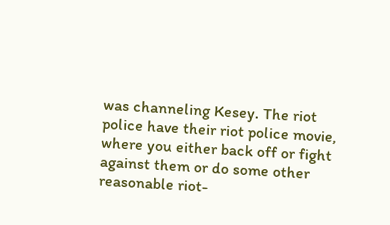was channeling Kesey. The riot police have their riot police movie, where you either back off or fight against them or do some other reasonable riot-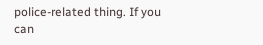police-related thing. If you can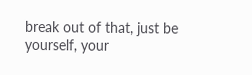break out of that, just be yourself, your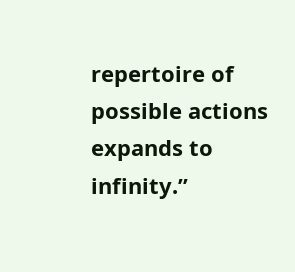repertoire of possible actions expands to infinity.”